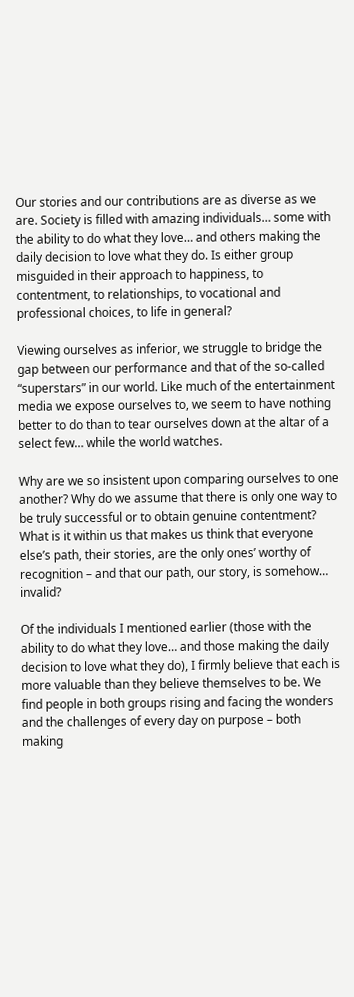Our stories and our contributions are as diverse as we are. Society is filled with amazing individuals… some with the ability to do what they love… and others making the daily decision to love what they do. Is either group misguided in their approach to happiness, to contentment, to relationships, to vocational and professional choices, to life in general?

Viewing ourselves as inferior, we struggle to bridge the gap between our performance and that of the so-called “superstars” in our world. Like much of the entertainment media we expose ourselves to, we seem to have nothing better to do than to tear ourselves down at the altar of a select few… while the world watches.

Why are we so insistent upon comparing ourselves to one another? Why do we assume that there is only one way to be truly successful or to obtain genuine contentment? What is it within us that makes us think that everyone else’s path, their stories, are the only ones’ worthy of recognition – and that our path, our story, is somehow… invalid?

Of the individuals I mentioned earlier (those with the ability to do what they love… and those making the daily decision to love what they do), I firmly believe that each is more valuable than they believe themselves to be. We find people in both groups rising and facing the wonders and the challenges of every day on purpose – both making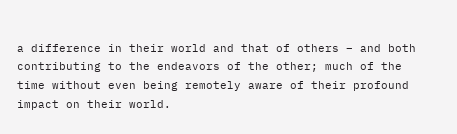a difference in their world and that of others – and both contributing to the endeavors of the other; much of the time without even being remotely aware of their profound impact on their world.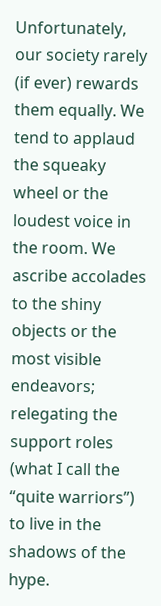Unfortunately, our society rarely (if ever) rewards them equally. We tend to applaud the squeaky wheel or the loudest voice in the room. We ascribe accolades to the shiny objects or the most visible endeavors; relegating the support roles (what I call the “quite warriors”) to live in the shadows of the hype.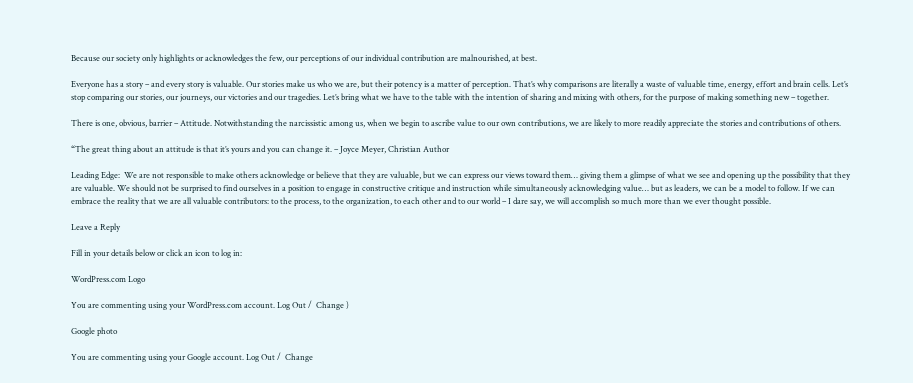Because our society only highlights or acknowledges the few, our perceptions of our individual contribution are malnourished, at best.

Everyone has a story – and every story is valuable. Our stories make us who we are, but their potency is a matter of perception. That’s why comparisons are literally a waste of valuable time, energy, effort and brain cells. Let’s stop comparing our stories, our journeys, our victories and our tragedies. Let’s bring what we have to the table with the intention of sharing and mixing with others, for the purpose of making something new – together.

There is one, obvious, barrier – Attitude. Notwithstanding the narcissistic among us, when we begin to ascribe value to our own contributions, we are likely to more readily appreciate the stories and contributions of others.

“The great thing about an attitude is that it’s yours and you can change it. – Joyce Meyer, Christian Author

Leading Edge:  We are not responsible to make others acknowledge or believe that they are valuable, but we can express our views toward them… giving them a glimpse of what we see and opening up the possibility that they are valuable. We should not be surprised to find ourselves in a position to engage in constructive critique and instruction while simultaneously acknowledging value… but as leaders, we can be a model to follow. If we can embrace the reality that we are all valuable contributors: to the process, to the organization, to each other and to our world – I dare say, we will accomplish so much more than we ever thought possible.

Leave a Reply

Fill in your details below or click an icon to log in:

WordPress.com Logo

You are commenting using your WordPress.com account. Log Out /  Change )

Google photo

You are commenting using your Google account. Log Out /  Change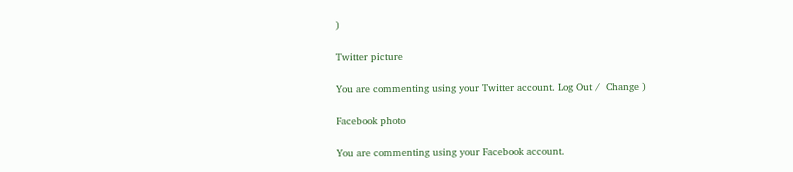)

Twitter picture

You are commenting using your Twitter account. Log Out /  Change )

Facebook photo

You are commenting using your Facebook account.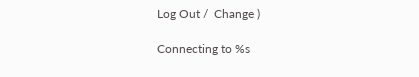Log Out /  Change )

Connecting to %s